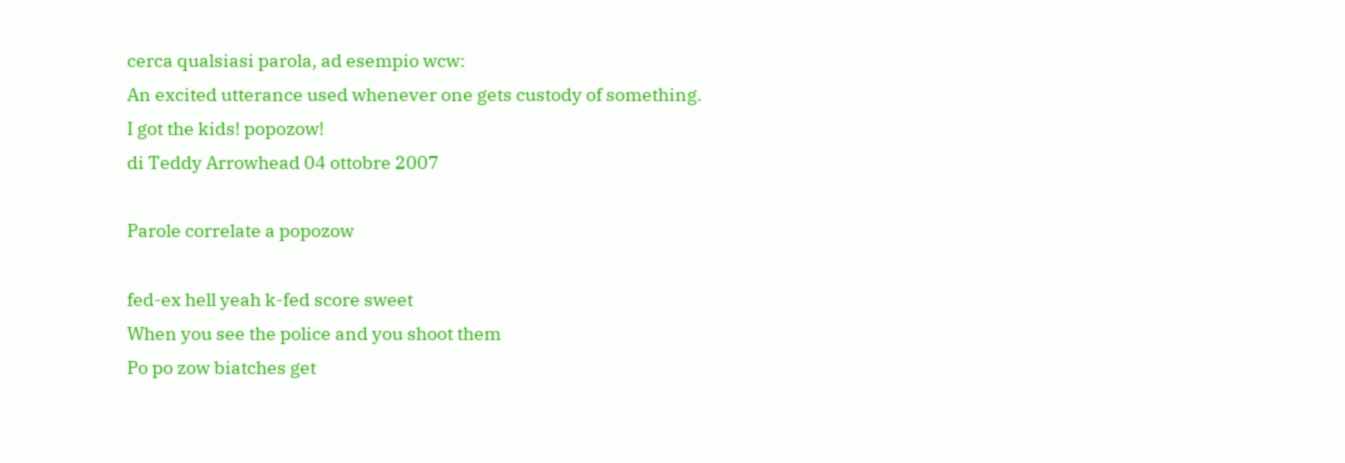cerca qualsiasi parola, ad esempio wcw:
An excited utterance used whenever one gets custody of something.
I got the kids! popozow!
di Teddy Arrowhead 04 ottobre 2007

Parole correlate a popozow

fed-ex hell yeah k-fed score sweet
When you see the police and you shoot them
Po po zow biatches get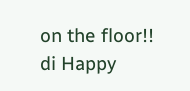on the floor!!
di Happy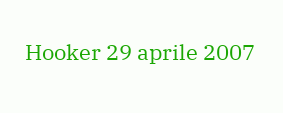Hooker 29 aprile 2007